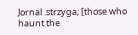Jornal .strzyga; [those who haunt the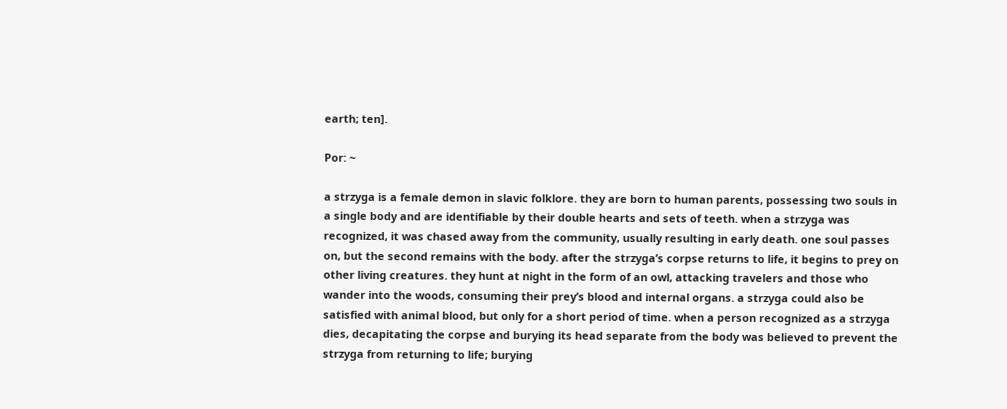earth; ten].

Por: ~

a strzyga is a female demon in slavic folklore. they are born to human parents, possessing two souls in a single body and are identifiable by their double hearts and sets of teeth. when a strzyga was recognized, it was chased away from the community, usually resulting in early death. one soul passes on, but the second remains with the body. after the strzyga’s corpse returns to life, it begins to prey on other living creatures. they hunt at night in the form of an owl, attacking travelers and those who wander into the woods, consuming their prey’s blood and internal organs. a strzyga could also be satisfied with animal blood, but only for a short period of time. when a person recognized as a strzyga dies, decapitating the corpse and burying its head separate from the body was believed to prevent the strzyga from returning to life; burying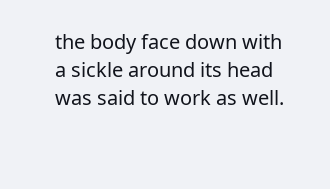the body face down with a sickle around its head was said to work as well.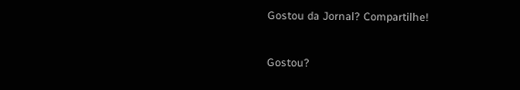Gostou da Jornal? Compartilhe!

Gostou?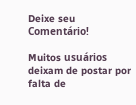Deixe seu Comentário!

Muitos usuários deixam de postar por falta de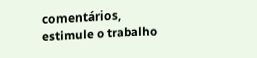comentários, estimule o trabalho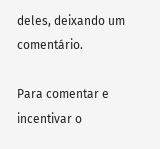deles, deixando um comentário.

Para comentar e incentivar o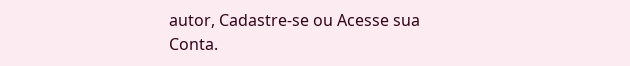autor, Cadastre-se ou Acesse sua Conta.